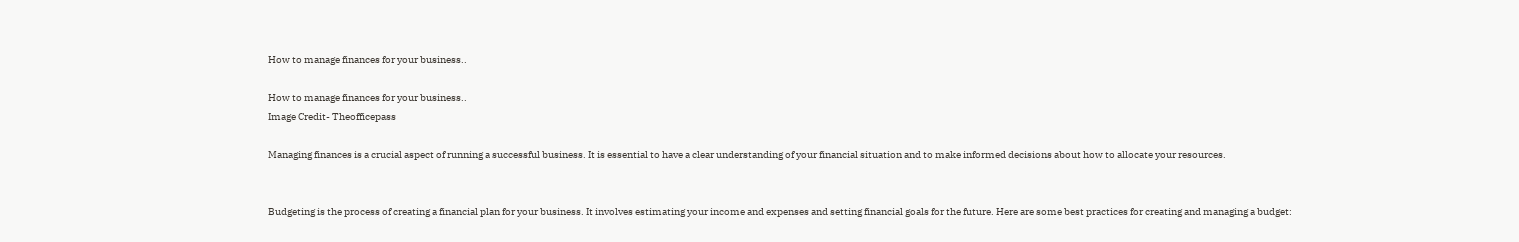How to manage finances for your business..

How to manage finances for your business..
Image Credit- Theofficepass

Managing finances is a crucial aspect of running a successful business. It is essential to have a clear understanding of your financial situation and to make informed decisions about how to allocate your resources.


Budgeting is the process of creating a financial plan for your business. It involves estimating your income and expenses and setting financial goals for the future. Here are some best practices for creating and managing a budget: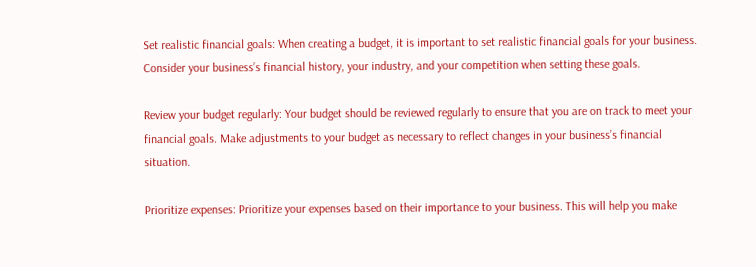Set realistic financial goals: When creating a budget, it is important to set realistic financial goals for your business. Consider your business’s financial history, your industry, and your competition when setting these goals.

Review your budget regularly: Your budget should be reviewed regularly to ensure that you are on track to meet your financial goals. Make adjustments to your budget as necessary to reflect changes in your business’s financial situation.

Prioritize expenses: Prioritize your expenses based on their importance to your business. This will help you make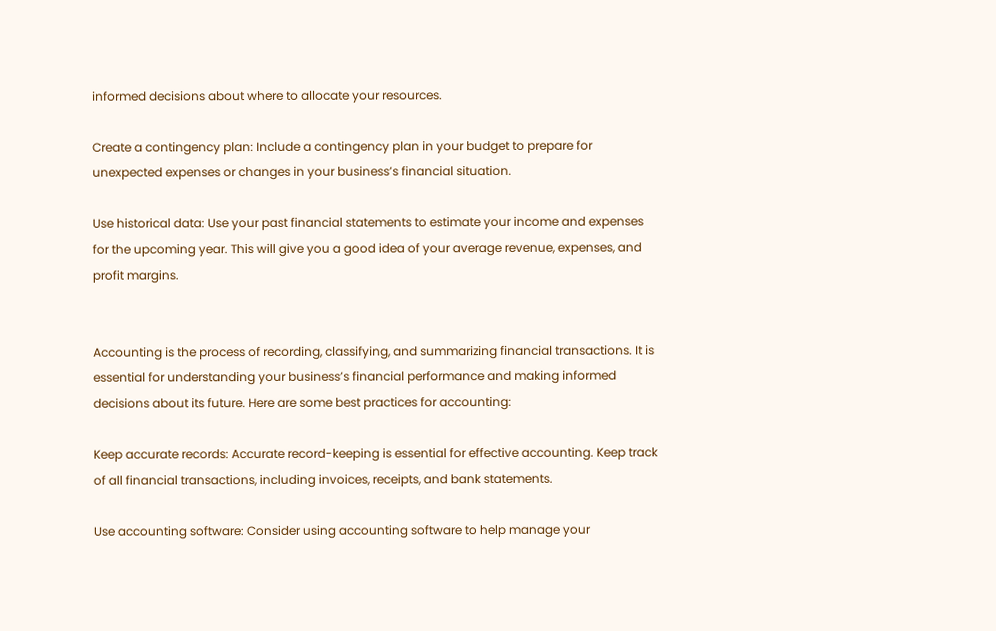informed decisions about where to allocate your resources.

Create a contingency plan: Include a contingency plan in your budget to prepare for unexpected expenses or changes in your business’s financial situation.

Use historical data: Use your past financial statements to estimate your income and expenses for the upcoming year. This will give you a good idea of your average revenue, expenses, and profit margins.


Accounting is the process of recording, classifying, and summarizing financial transactions. It is essential for understanding your business’s financial performance and making informed decisions about its future. Here are some best practices for accounting:

Keep accurate records: Accurate record-keeping is essential for effective accounting. Keep track of all financial transactions, including invoices, receipts, and bank statements.

Use accounting software: Consider using accounting software to help manage your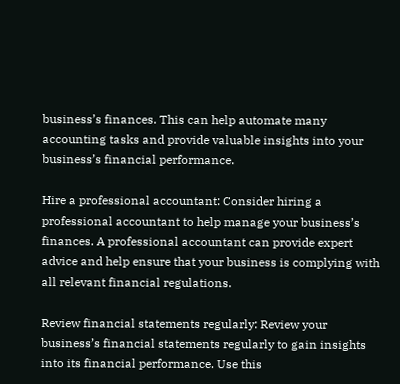business’s finances. This can help automate many accounting tasks and provide valuable insights into your business’s financial performance.

Hire a professional accountant: Consider hiring a professional accountant to help manage your business’s finances. A professional accountant can provide expert advice and help ensure that your business is complying with all relevant financial regulations.

Review financial statements regularly: Review your business’s financial statements regularly to gain insights into its financial performance. Use this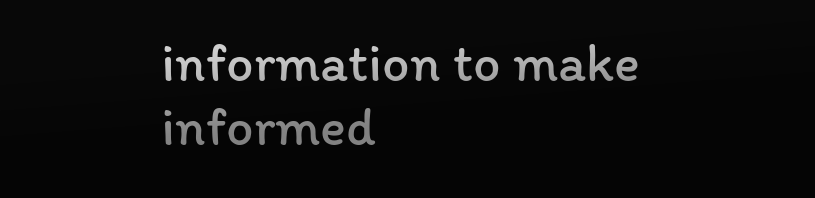information to make informed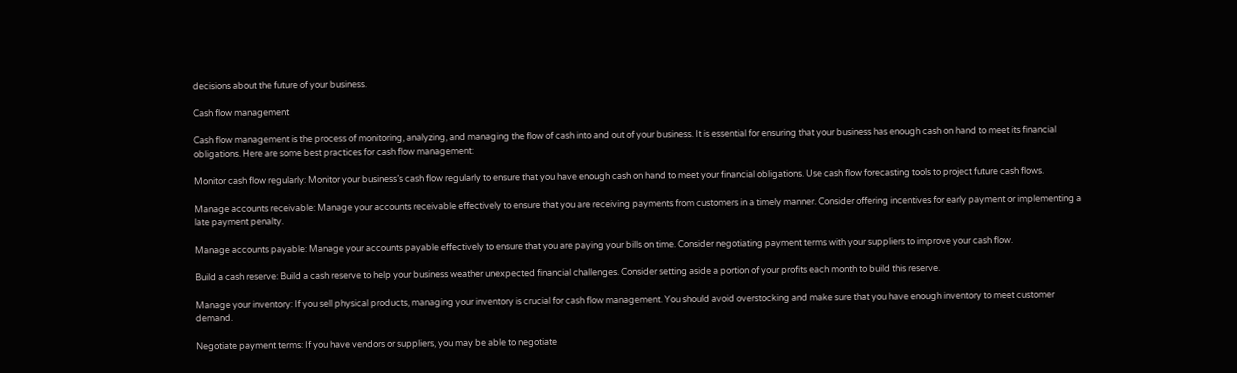decisions about the future of your business.

Cash flow management

Cash flow management is the process of monitoring, analyzing, and managing the flow of cash into and out of your business. It is essential for ensuring that your business has enough cash on hand to meet its financial obligations. Here are some best practices for cash flow management:

Monitor cash flow regularly: Monitor your business’s cash flow regularly to ensure that you have enough cash on hand to meet your financial obligations. Use cash flow forecasting tools to project future cash flows.

Manage accounts receivable: Manage your accounts receivable effectively to ensure that you are receiving payments from customers in a timely manner. Consider offering incentives for early payment or implementing a late payment penalty.

Manage accounts payable: Manage your accounts payable effectively to ensure that you are paying your bills on time. Consider negotiating payment terms with your suppliers to improve your cash flow.

Build a cash reserve: Build a cash reserve to help your business weather unexpected financial challenges. Consider setting aside a portion of your profits each month to build this reserve.

Manage your inventory: If you sell physical products, managing your inventory is crucial for cash flow management. You should avoid overstocking and make sure that you have enough inventory to meet customer demand.

Negotiate payment terms: If you have vendors or suppliers, you may be able to negotiate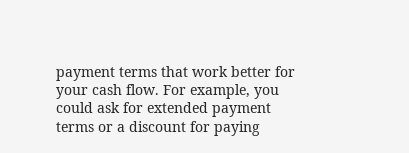payment terms that work better for your cash flow. For example, you could ask for extended payment terms or a discount for paying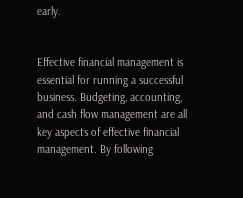early.


Effective financial management is essential for running a successful business. Budgeting, accounting, and cash flow management are all key aspects of effective financial management. By following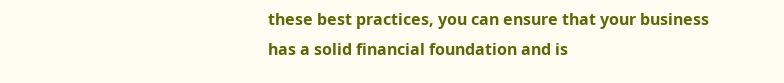these best practices, you can ensure that your business has a solid financial foundation and is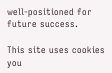well-positioned for future success.

This site uses cookies you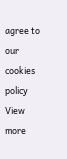agree to our cookies policy View more